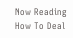Now Reading
How To Deal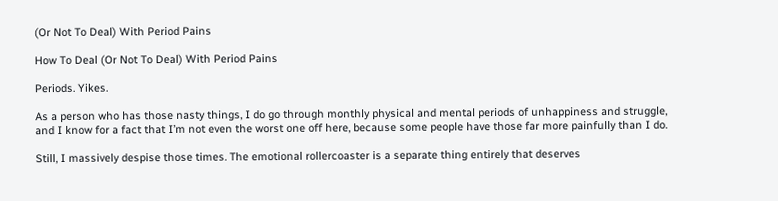(Or Not To Deal) With Period Pains

How To Deal (Or Not To Deal) With Period Pains

Periods. Yikes.

As a person who has those nasty things, I do go through monthly physical and mental periods of unhappiness and struggle, and I know for a fact that I’m not even the worst one off here, because some people have those far more painfully than I do.

Still, I massively despise those times. The emotional rollercoaster is a separate thing entirely that deserves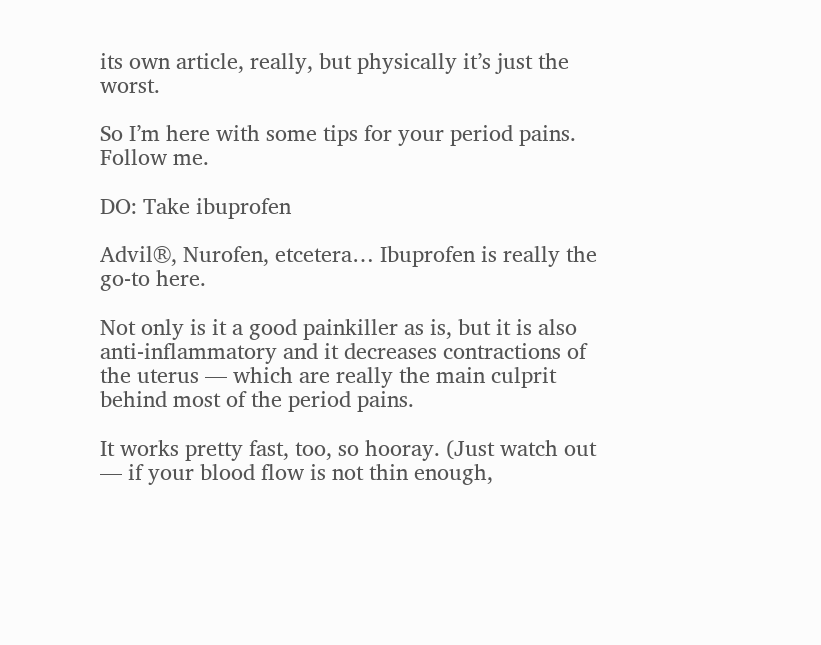its own article, really, but physically it’s just the worst.

So I’m here with some tips for your period pains. Follow me.

DO: Take ibuprofen

Advil®, Nurofen, etcetera… Ibuprofen is really the go-to here.

Not only is it a good painkiller as is, but it is also anti-inflammatory and it decreases contractions of the uterus — which are really the main culprit behind most of the period pains.

It works pretty fast, too, so hooray. (Just watch out — if your blood flow is not thin enough,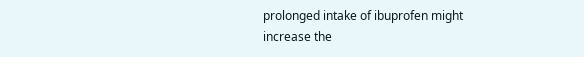prolonged intake of ibuprofen might increase the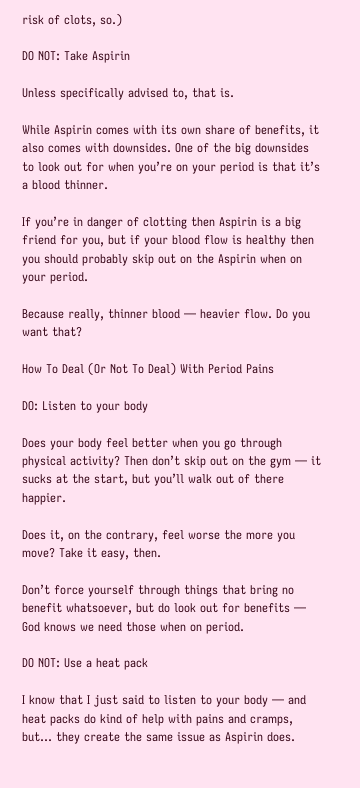risk of clots, so.)

DO NOT: Take Aspirin

Unless specifically advised to, that is.

While Aspirin comes with its own share of benefits, it also comes with downsides. One of the big downsides to look out for when you’re on your period is that it’s a blood thinner.

If you’re in danger of clotting then Aspirin is a big friend for you, but if your blood flow is healthy then you should probably skip out on the Aspirin when on your period.

Because really, thinner blood — heavier flow. Do you want that?

How To Deal (Or Not To Deal) With Period Pains

DO: Listen to your body

Does your body feel better when you go through physical activity? Then don’t skip out on the gym — it sucks at the start, but you’ll walk out of there happier.

Does it, on the contrary, feel worse the more you move? Take it easy, then.

Don’t force yourself through things that bring no benefit whatsoever, but do look out for benefits — God knows we need those when on period.

DO NOT: Use a heat pack

I know that I just said to listen to your body — and heat packs do kind of help with pains and cramps, but… they create the same issue as Aspirin does.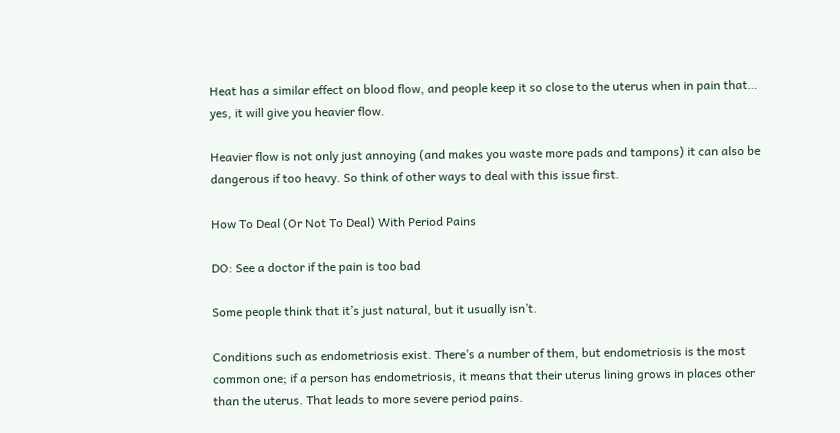Heat has a similar effect on blood flow, and people keep it so close to the uterus when in pain that… yes, it will give you heavier flow.

Heavier flow is not only just annoying (and makes you waste more pads and tampons) it can also be dangerous if too heavy. So think of other ways to deal with this issue first.

How To Deal (Or Not To Deal) With Period Pains

DO: See a doctor if the pain is too bad

Some people think that it’s just natural, but it usually isn’t.

Conditions such as endometriosis exist. There’s a number of them, but endometriosis is the most common one; if a person has endometriosis, it means that their uterus lining grows in places other than the uterus. That leads to more severe period pains.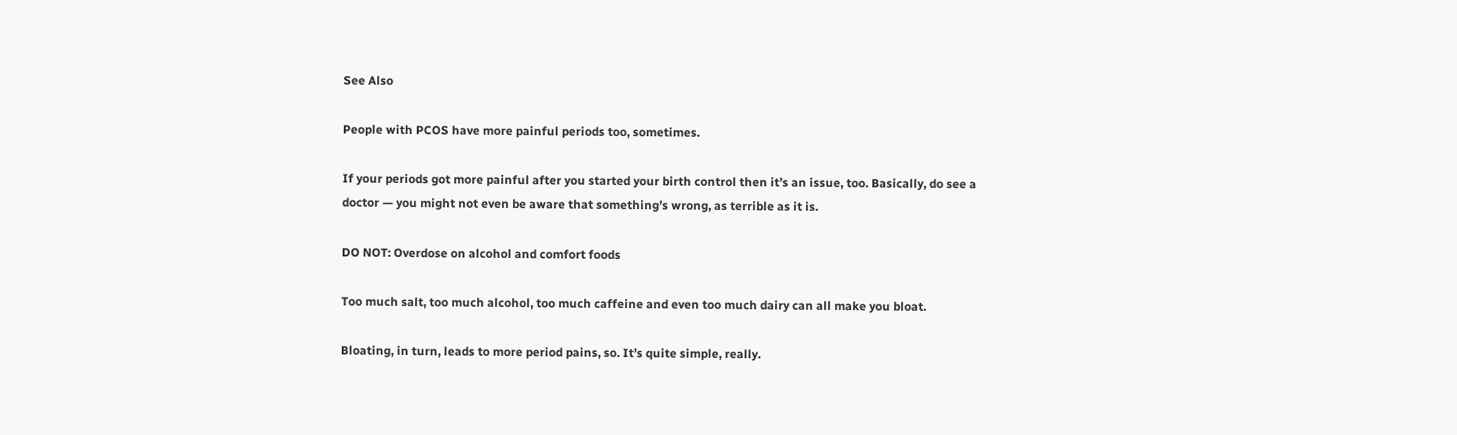See Also

People with PCOS have more painful periods too, sometimes.

If your periods got more painful after you started your birth control then it’s an issue, too. Basically, do see a doctor — you might not even be aware that something’s wrong, as terrible as it is.

DO NOT: Overdose on alcohol and comfort foods

Too much salt, too much alcohol, too much caffeine and even too much dairy can all make you bloat.

Bloating, in turn, leads to more period pains, so. It’s quite simple, really.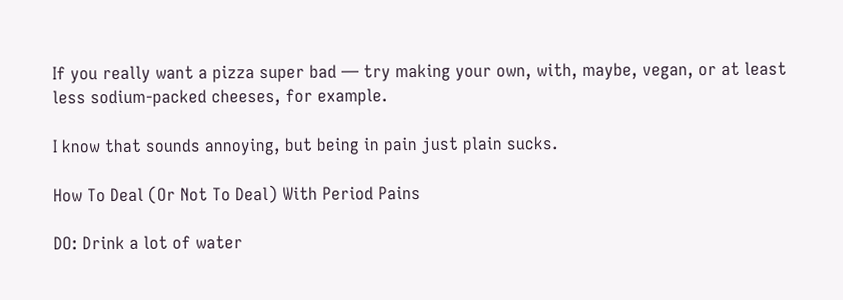If you really want a pizza super bad — try making your own, with, maybe, vegan, or at least less sodium-packed cheeses, for example.

I know that sounds annoying, but being in pain just plain sucks.

How To Deal (Or Not To Deal) With Period Pains

DO: Drink a lot of water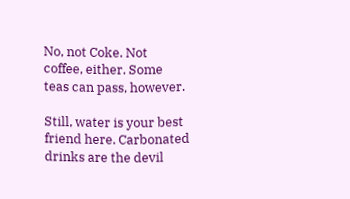No, not Coke. Not coffee, either. Some teas can pass, however.

Still, water is your best friend here. Carbonated drinks are the devil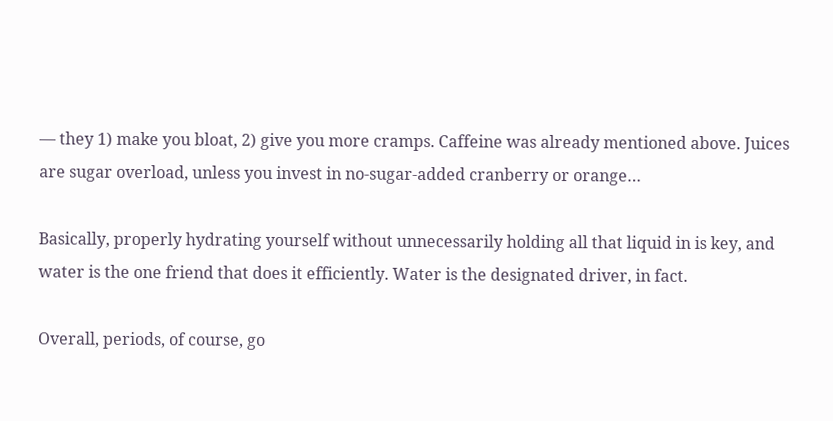— they 1) make you bloat, 2) give you more cramps. Caffeine was already mentioned above. Juices are sugar overload, unless you invest in no-sugar-added cranberry or orange…

Basically, properly hydrating yourself without unnecessarily holding all that liquid in is key, and water is the one friend that does it efficiently. Water is the designated driver, in fact.

Overall, periods, of course, go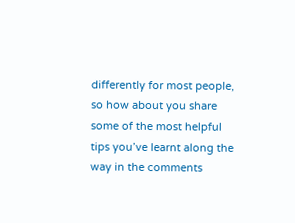differently for most people, so how about you share some of the most helpful tips you’ve learnt along the way in the comments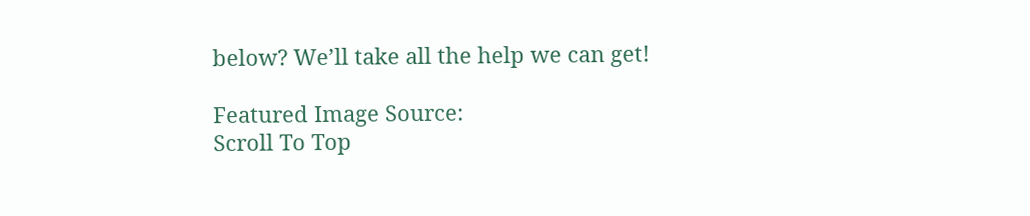below? We’ll take all the help we can get!

Featured Image Source:
Scroll To Top